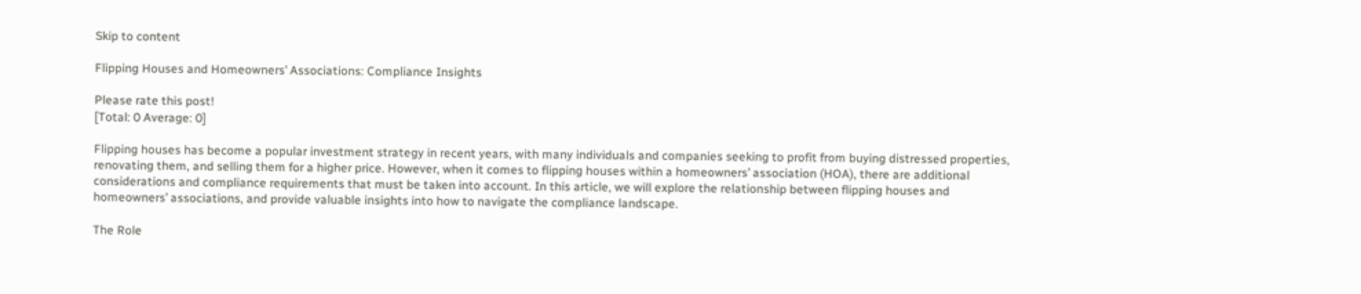Skip to content

Flipping Houses and Homeowners’ Associations: Compliance Insights

Please rate this post!
[Total: 0 Average: 0]

Flipping houses has become a popular investment strategy in recent years, with many individuals and companies seeking to profit from buying distressed properties, renovating them, and selling them for a higher price. However, when it comes to flipping houses within a homeowners’ association (HOA), there are additional considerations and compliance requirements that must be taken into account. In this article, we will explore the relationship between flipping houses and homeowners’ associations, and provide valuable insights into how to navigate the compliance landscape.

The Role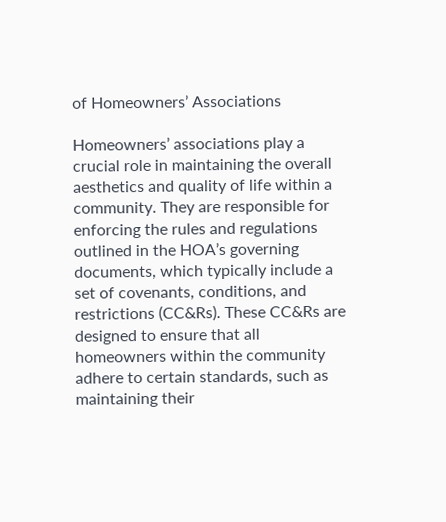of Homeowners’ Associations

Homeowners’ associations play a crucial role in maintaining the overall aesthetics and quality of life within a community. They are responsible for enforcing the rules and regulations outlined in the HOA’s governing documents, which typically include a set of covenants, conditions, and restrictions (CC&Rs). These CC&Rs are designed to ensure that all homeowners within the community adhere to certain standards, such as maintaining their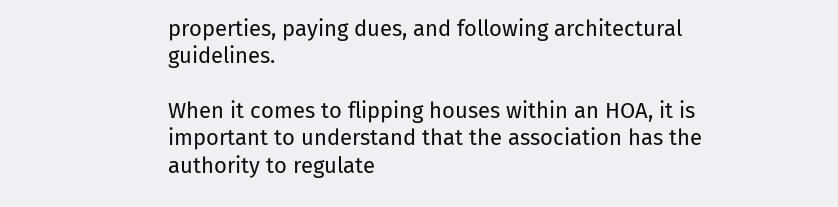properties, paying dues, and following architectural guidelines.

When it comes to flipping houses within an HOA, it is important to understand that the association has the authority to regulate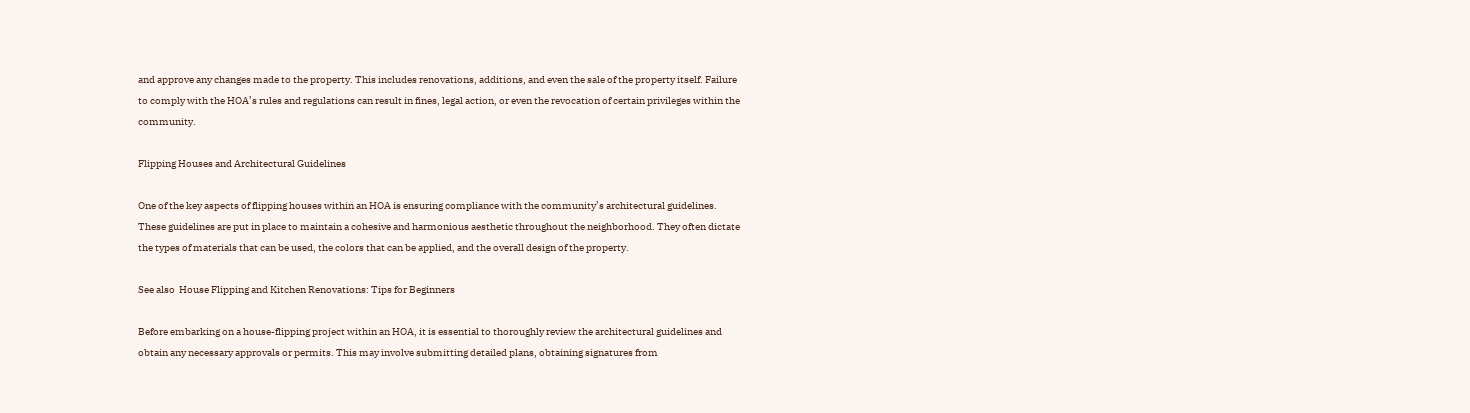and approve any changes made to the property. This includes renovations, additions, and even the sale of the property itself. Failure to comply with the HOA’s rules and regulations can result in fines, legal action, or even the revocation of certain privileges within the community.

Flipping Houses and Architectural Guidelines

One of the key aspects of flipping houses within an HOA is ensuring compliance with the community’s architectural guidelines. These guidelines are put in place to maintain a cohesive and harmonious aesthetic throughout the neighborhood. They often dictate the types of materials that can be used, the colors that can be applied, and the overall design of the property.

See also  House Flipping and Kitchen Renovations: Tips for Beginners

Before embarking on a house-flipping project within an HOA, it is essential to thoroughly review the architectural guidelines and obtain any necessary approvals or permits. This may involve submitting detailed plans, obtaining signatures from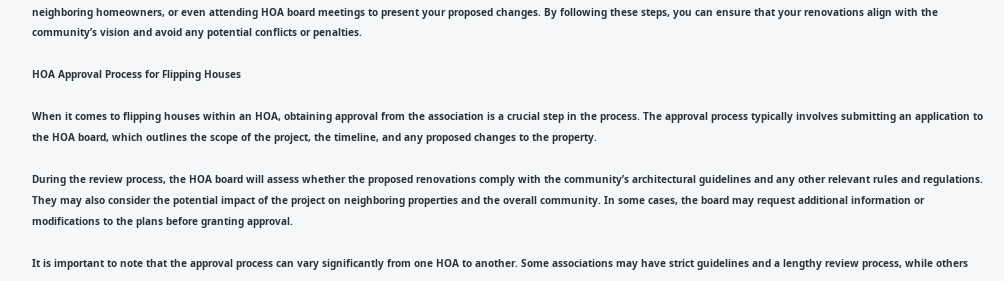neighboring homeowners, or even attending HOA board meetings to present your proposed changes. By following these steps, you can ensure that your renovations align with the community’s vision and avoid any potential conflicts or penalties.

HOA Approval Process for Flipping Houses

When it comes to flipping houses within an HOA, obtaining approval from the association is a crucial step in the process. The approval process typically involves submitting an application to the HOA board, which outlines the scope of the project, the timeline, and any proposed changes to the property.

During the review process, the HOA board will assess whether the proposed renovations comply with the community’s architectural guidelines and any other relevant rules and regulations. They may also consider the potential impact of the project on neighboring properties and the overall community. In some cases, the board may request additional information or modifications to the plans before granting approval.

It is important to note that the approval process can vary significantly from one HOA to another. Some associations may have strict guidelines and a lengthy review process, while others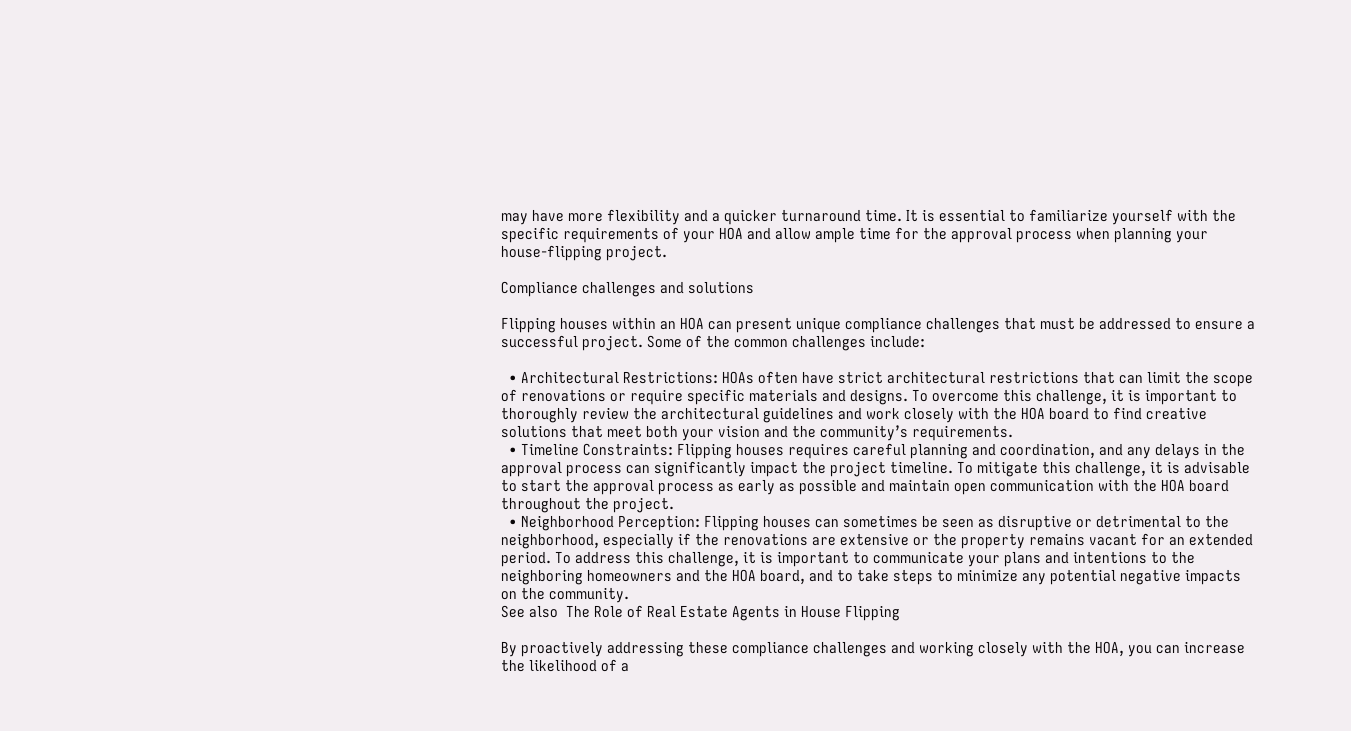may have more flexibility and a quicker turnaround time. It is essential to familiarize yourself with the specific requirements of your HOA and allow ample time for the approval process when planning your house-flipping project.

Compliance challenges and solutions

Flipping houses within an HOA can present unique compliance challenges that must be addressed to ensure a successful project. Some of the common challenges include:

  • Architectural Restrictions: HOAs often have strict architectural restrictions that can limit the scope of renovations or require specific materials and designs. To overcome this challenge, it is important to thoroughly review the architectural guidelines and work closely with the HOA board to find creative solutions that meet both your vision and the community’s requirements.
  • Timeline Constraints: Flipping houses requires careful planning and coordination, and any delays in the approval process can significantly impact the project timeline. To mitigate this challenge, it is advisable to start the approval process as early as possible and maintain open communication with the HOA board throughout the project.
  • Neighborhood Perception: Flipping houses can sometimes be seen as disruptive or detrimental to the neighborhood, especially if the renovations are extensive or the property remains vacant for an extended period. To address this challenge, it is important to communicate your plans and intentions to the neighboring homeowners and the HOA board, and to take steps to minimize any potential negative impacts on the community.
See also  The Role of Real Estate Agents in House Flipping

By proactively addressing these compliance challenges and working closely with the HOA, you can increase the likelihood of a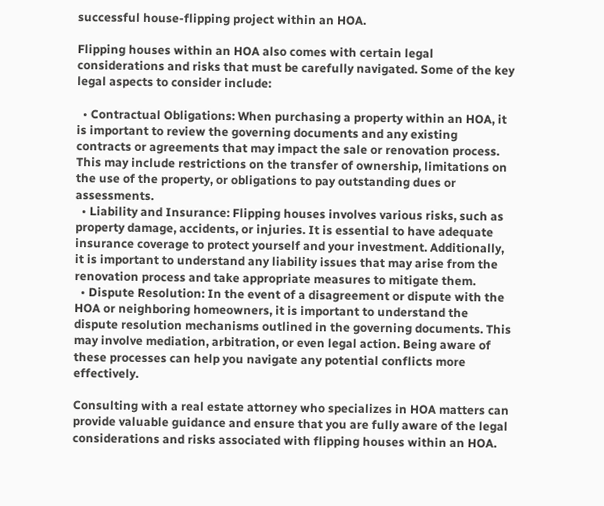successful house-flipping project within an HOA.

Flipping houses within an HOA also comes with certain legal considerations and risks that must be carefully navigated. Some of the key legal aspects to consider include:

  • Contractual Obligations: When purchasing a property within an HOA, it is important to review the governing documents and any existing contracts or agreements that may impact the sale or renovation process. This may include restrictions on the transfer of ownership, limitations on the use of the property, or obligations to pay outstanding dues or assessments.
  • Liability and Insurance: Flipping houses involves various risks, such as property damage, accidents, or injuries. It is essential to have adequate insurance coverage to protect yourself and your investment. Additionally, it is important to understand any liability issues that may arise from the renovation process and take appropriate measures to mitigate them.
  • Dispute Resolution: In the event of a disagreement or dispute with the HOA or neighboring homeowners, it is important to understand the dispute resolution mechanisms outlined in the governing documents. This may involve mediation, arbitration, or even legal action. Being aware of these processes can help you navigate any potential conflicts more effectively.

Consulting with a real estate attorney who specializes in HOA matters can provide valuable guidance and ensure that you are fully aware of the legal considerations and risks associated with flipping houses within an HOA.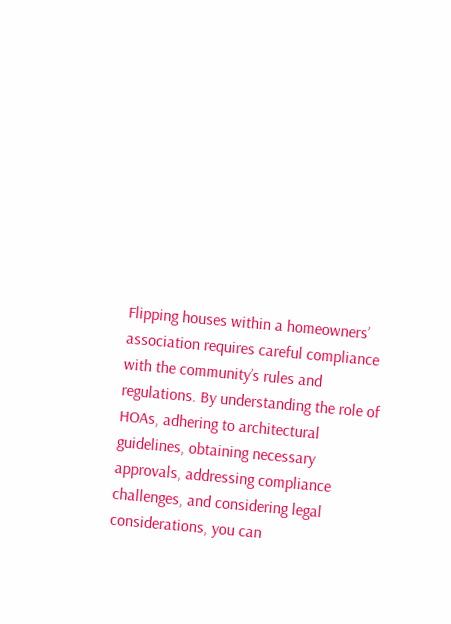Flipping houses within a homeowners’ association requires careful compliance with the community’s rules and regulations. By understanding the role of HOAs, adhering to architectural guidelines, obtaining necessary approvals, addressing compliance challenges, and considering legal considerations, you can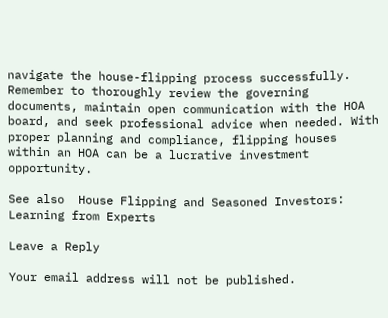navigate the house-flipping process successfully. Remember to thoroughly review the governing documents, maintain open communication with the HOA board, and seek professional advice when needed. With proper planning and compliance, flipping houses within an HOA can be a lucrative investment opportunity.

See also  House Flipping and Seasoned Investors: Learning from Experts

Leave a Reply

Your email address will not be published.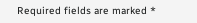Required fields are marked *